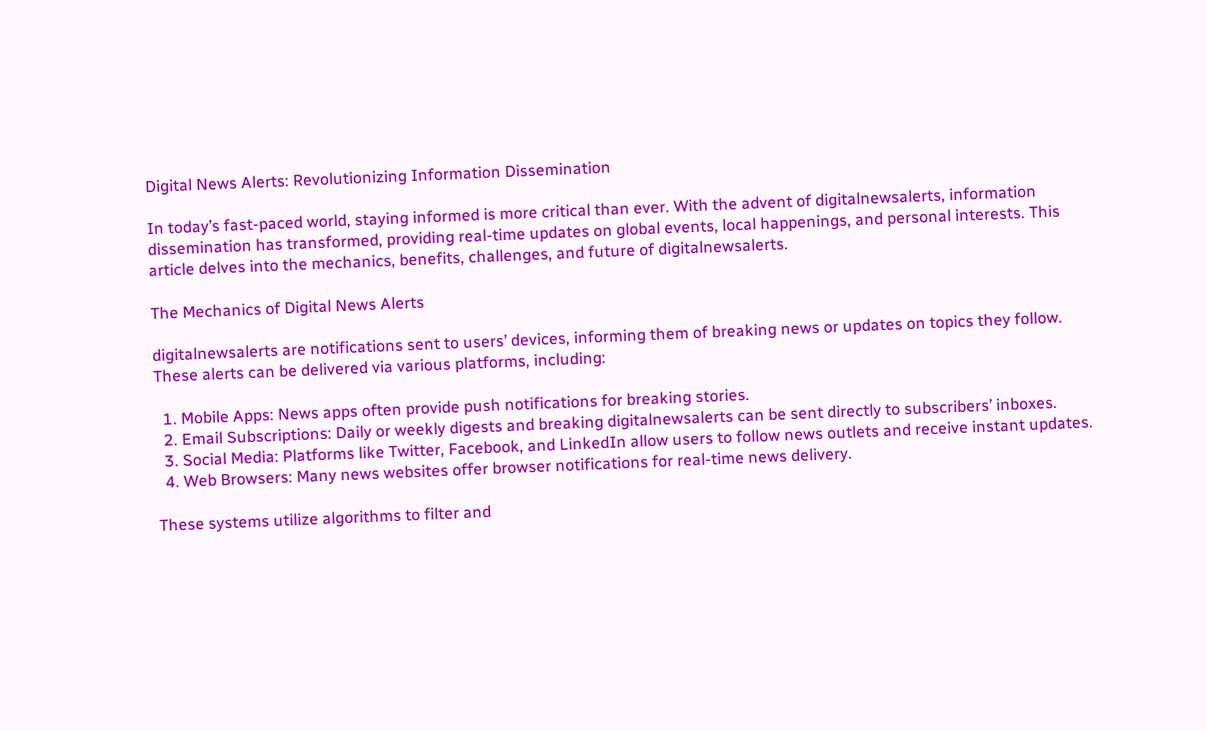Digital News Alerts: Revolutionizing Information Dissemination

In today’s fast-paced world, staying informed is more critical than ever. With the advent of digitalnewsalerts, information dissemination has transformed, providing real-time updates on global events, local happenings, and personal interests. This article delves into the mechanics, benefits, challenges, and future of digitalnewsalerts.

The Mechanics of Digital News Alerts

digitalnewsalerts are notifications sent to users’ devices, informing them of breaking news or updates on topics they follow. These alerts can be delivered via various platforms, including:

  1. Mobile Apps: News apps often provide push notifications for breaking stories.
  2. Email Subscriptions: Daily or weekly digests and breaking digitalnewsalerts can be sent directly to subscribers’ inboxes.
  3. Social Media: Platforms like Twitter, Facebook, and LinkedIn allow users to follow news outlets and receive instant updates.
  4. Web Browsers: Many news websites offer browser notifications for real-time news delivery.

These systems utilize algorithms to filter and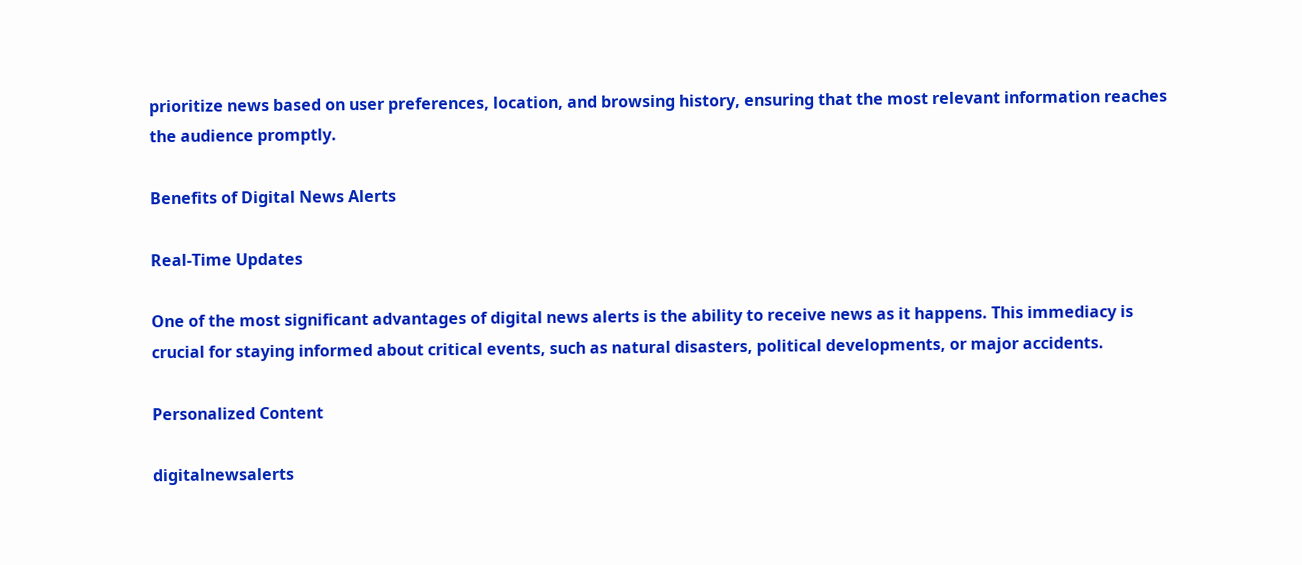prioritize news based on user preferences, location, and browsing history, ensuring that the most relevant information reaches the audience promptly.

Benefits of Digital News Alerts

Real-Time Updates

One of the most significant advantages of digital news alerts is the ability to receive news as it happens. This immediacy is crucial for staying informed about critical events, such as natural disasters, political developments, or major accidents.

Personalized Content

digitalnewsalerts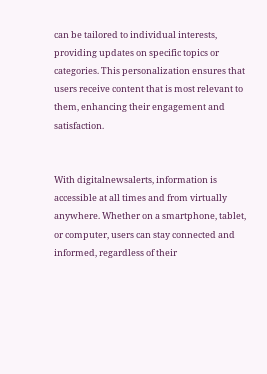can be tailored to individual interests, providing updates on specific topics or categories. This personalization ensures that users receive content that is most relevant to them, enhancing their engagement and satisfaction.


With digitalnewsalerts, information is accessible at all times and from virtually anywhere. Whether on a smartphone, tablet, or computer, users can stay connected and informed, regardless of their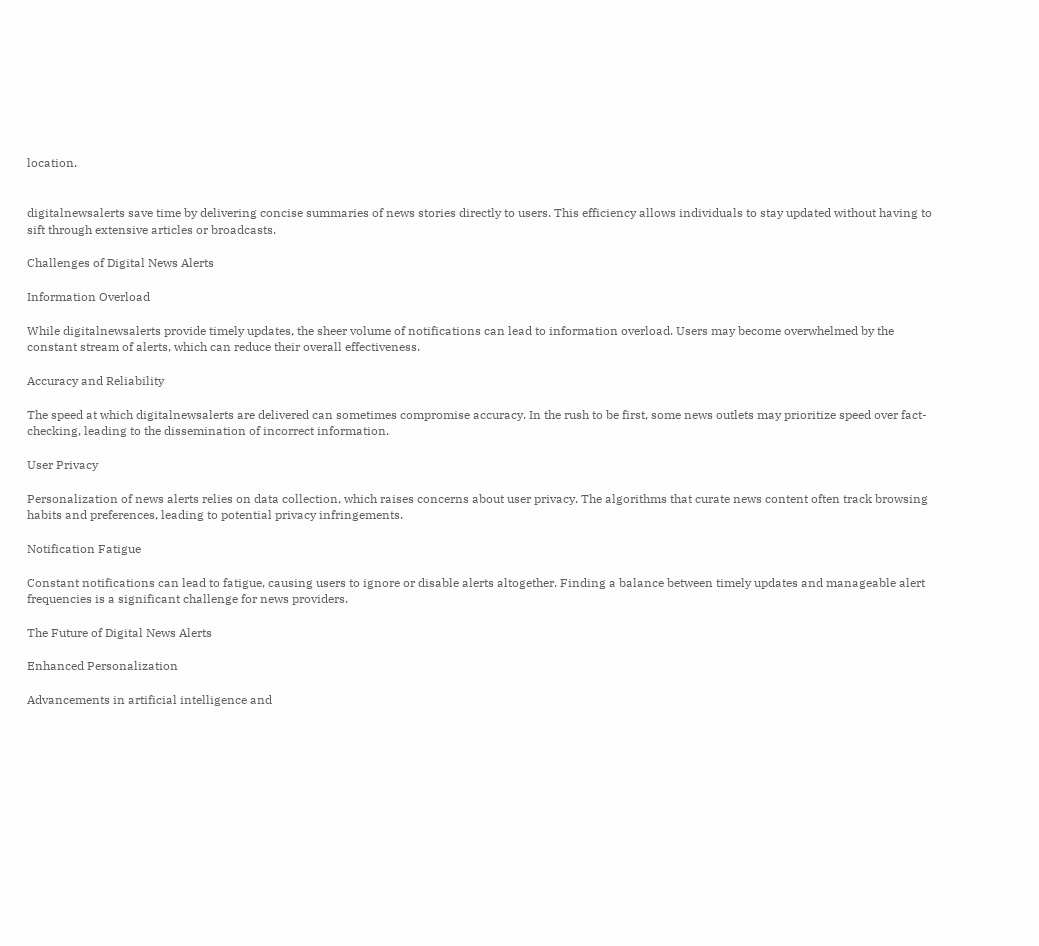location.


digitalnewsalerts save time by delivering concise summaries of news stories directly to users. This efficiency allows individuals to stay updated without having to sift through extensive articles or broadcasts.

Challenges of Digital News Alerts

Information Overload

While digitalnewsalerts provide timely updates, the sheer volume of notifications can lead to information overload. Users may become overwhelmed by the constant stream of alerts, which can reduce their overall effectiveness.

Accuracy and Reliability

The speed at which digitalnewsalerts are delivered can sometimes compromise accuracy. In the rush to be first, some news outlets may prioritize speed over fact-checking, leading to the dissemination of incorrect information.

User Privacy

Personalization of news alerts relies on data collection, which raises concerns about user privacy. The algorithms that curate news content often track browsing habits and preferences, leading to potential privacy infringements.

Notification Fatigue

Constant notifications can lead to fatigue, causing users to ignore or disable alerts altogether. Finding a balance between timely updates and manageable alert frequencies is a significant challenge for news providers.

The Future of Digital News Alerts

Enhanced Personalization

Advancements in artificial intelligence and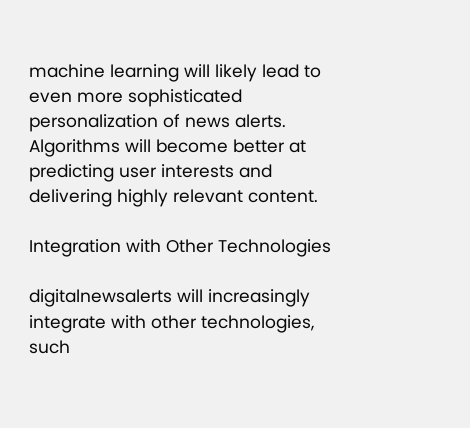machine learning will likely lead to even more sophisticated personalization of news alerts. Algorithms will become better at predicting user interests and delivering highly relevant content.

Integration with Other Technologies

digitalnewsalerts will increasingly integrate with other technologies, such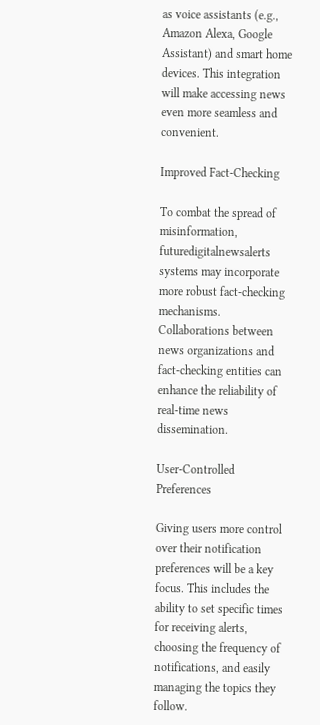as voice assistants (e.g., Amazon Alexa, Google Assistant) and smart home devices. This integration will make accessing news even more seamless and convenient.

Improved Fact-Checking

To combat the spread of misinformation, futuredigitalnewsalerts systems may incorporate more robust fact-checking mechanisms. Collaborations between news organizations and fact-checking entities can enhance the reliability of real-time news dissemination.

User-Controlled Preferences

Giving users more control over their notification preferences will be a key focus. This includes the ability to set specific times for receiving alerts, choosing the frequency of notifications, and easily managing the topics they follow.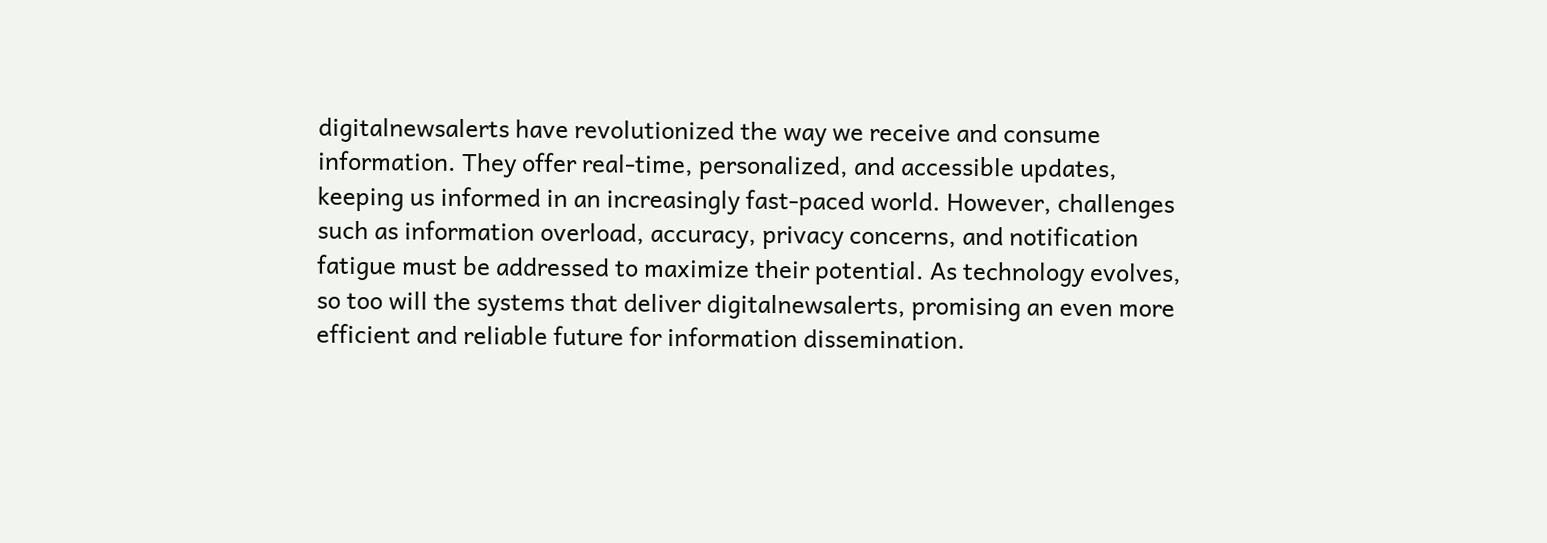digitalnewsalerts have revolutionized the way we receive and consume information. They offer real-time, personalized, and accessible updates, keeping us informed in an increasingly fast-paced world. However, challenges such as information overload, accuracy, privacy concerns, and notification fatigue must be addressed to maximize their potential. As technology evolves, so too will the systems that deliver digitalnewsalerts, promising an even more efficient and reliable future for information dissemination.